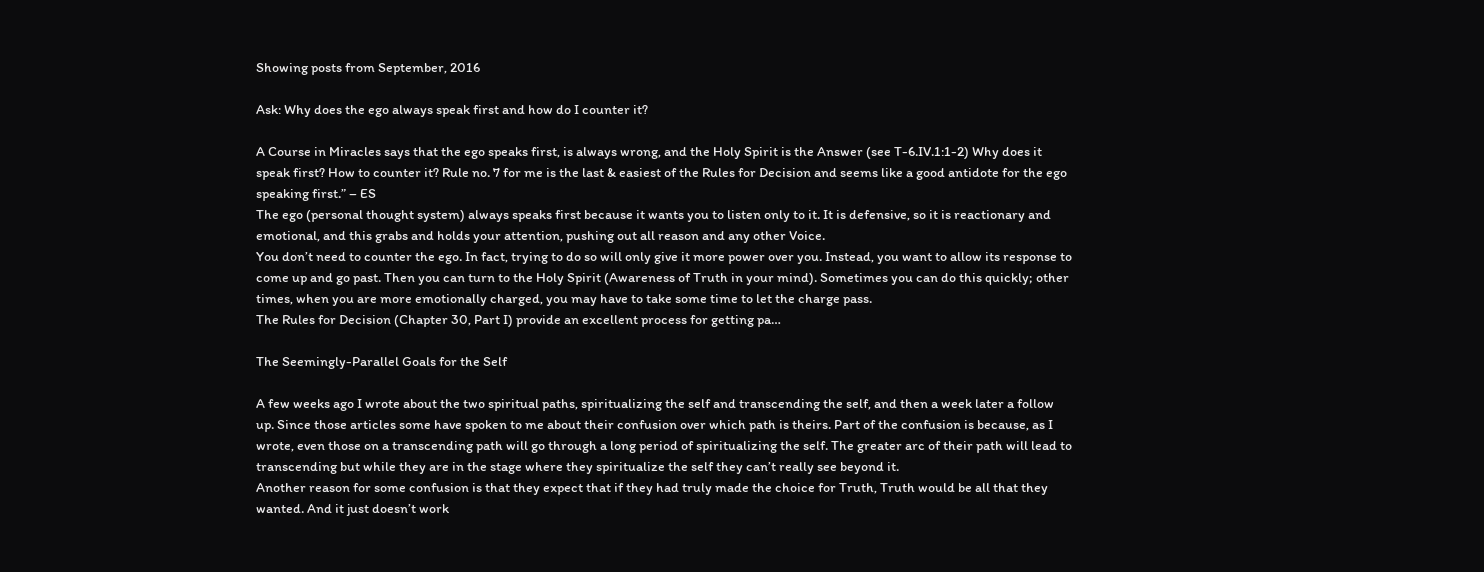Showing posts from September, 2016

Ask: Why does the ego always speak first and how do I counter it?

A Course in Miracles says that the ego speaks first, is always wrong, and the Holy Spirit is the Answer (see T-6.IV.1:1-2) Why does it speak first? How to counter it? Rule no. 7 for me is the last & easiest of the Rules for Decision and seems like a good antidote for the ego speaking first.” – ES
The ego (personal thought system) always speaks first because it wants you to listen only to it. It is defensive, so it is reactionary and emotional, and this grabs and holds your attention, pushing out all reason and any other Voice.
You don’t need to counter the ego. In fact, trying to do so will only give it more power over you. Instead, you want to allow its response to come up and go past. Then you can turn to the Holy Spirit (Awareness of Truth in your mind). Sometimes you can do this quickly; other times, when you are more emotionally charged, you may have to take some time to let the charge pass.
The Rules for Decision (Chapter 30, Part I) provide an excellent process for getting pa…

The Seemingly-Parallel Goals for the Self

A few weeks ago I wrote about the two spiritual paths, spiritualizing the self and transcending the self, and then a week later a follow up. Since those articles some have spoken to me about their confusion over which path is theirs. Part of the confusion is because, as I wrote, even those on a transcending path will go through a long period of spiritualizing the self. The greater arc of their path will lead to transcending but while they are in the stage where they spiritualize the self they can’t really see beyond it.
Another reason for some confusion is that they expect that if they had truly made the choice for Truth, Truth would be all that they wanted. And it just doesn’t work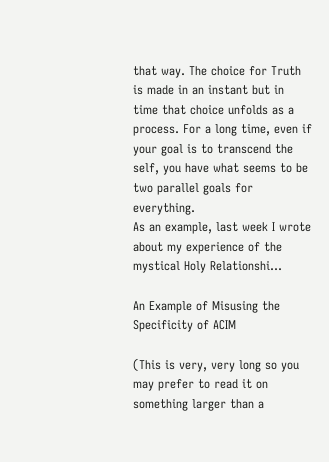that way. The choice for Truth is made in an instant but in time that choice unfolds as a process. For a long time, even if your goal is to transcend the self, you have what seems to be two parallel goals for everything.
As an example, last week I wrote about my experience of the mystical Holy Relationshi…

An Example of Misusing the Specificity of ACIM

(This is very, very long so you may prefer to read it on something larger than a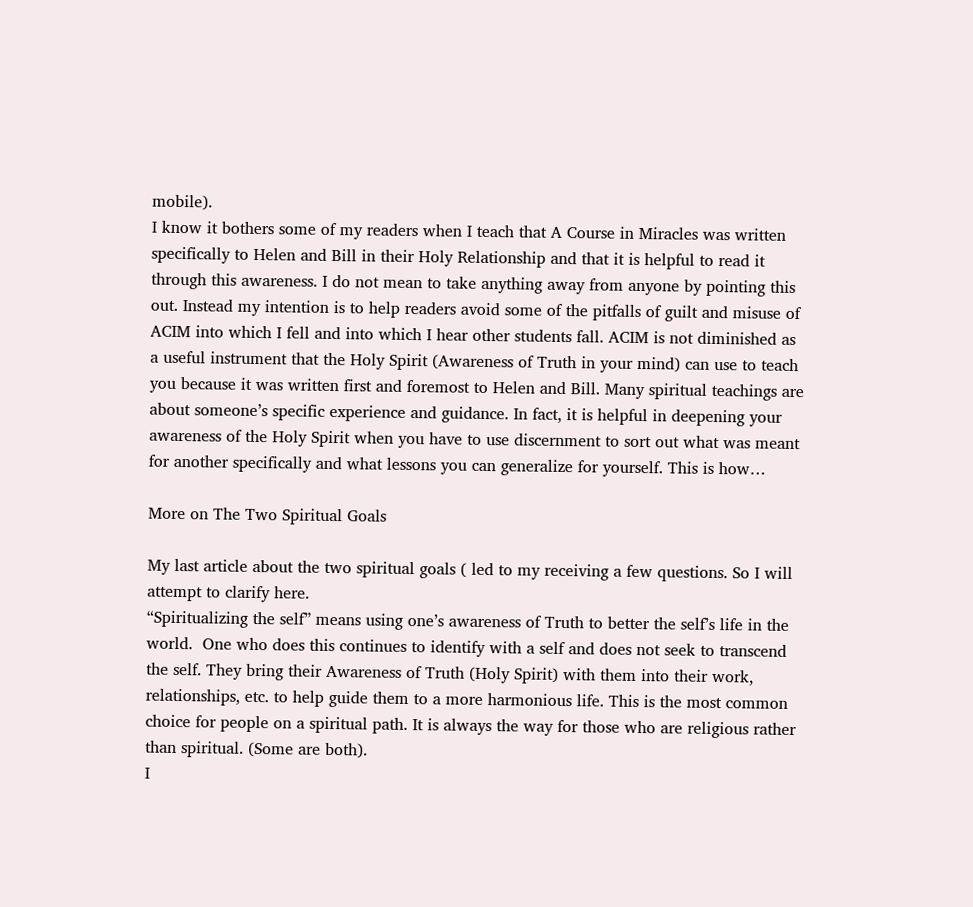mobile).
I know it bothers some of my readers when I teach that A Course in Miracles was written specifically to Helen and Bill in their Holy Relationship and that it is helpful to read it through this awareness. I do not mean to take anything away from anyone by pointing this out. Instead my intention is to help readers avoid some of the pitfalls of guilt and misuse of ACIM into which I fell and into which I hear other students fall. ACIM is not diminished as a useful instrument that the Holy Spirit (Awareness of Truth in your mind) can use to teach you because it was written first and foremost to Helen and Bill. Many spiritual teachings are about someone’s specific experience and guidance. In fact, it is helpful in deepening your awareness of the Holy Spirit when you have to use discernment to sort out what was meant for another specifically and what lessons you can generalize for yourself. This is how…

More on The Two Spiritual Goals

My last article about the two spiritual goals ( led to my receiving a few questions. So I will attempt to clarify here.
“Spiritualizing the self” means using one’s awareness of Truth to better the self’s life in the world.  One who does this continues to identify with a self and does not seek to transcend the self. They bring their Awareness of Truth (Holy Spirit) with them into their work, relationships, etc. to help guide them to a more harmonious life. This is the most common choice for people on a spiritual path. It is always the way for those who are religious rather than spiritual. (Some are both).
I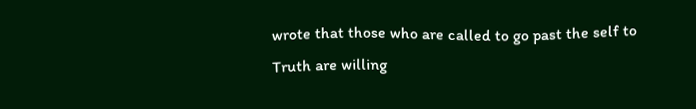wrote that those who are called to go past the self to Truth are willing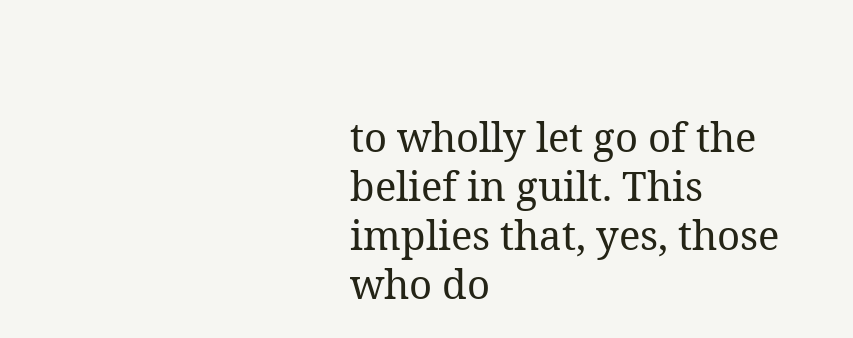to wholly let go of the belief in guilt. This implies that, yes, those who do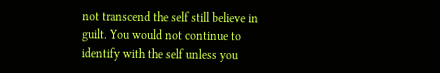not transcend the self still believe in guilt. You would not continue to identify with the self unless you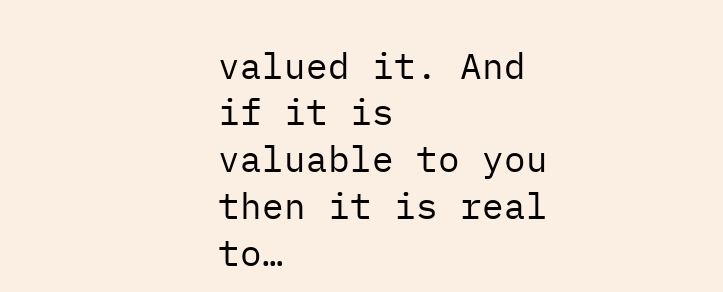valued it. And if it is valuable to you then it is real to…